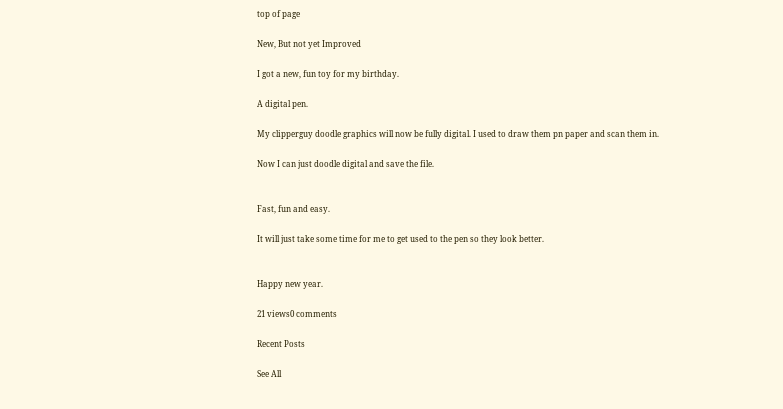top of page

New, But not yet Improved

I got a new, fun toy for my birthday.

A digital pen.

My clipperguy doodle graphics will now be fully digital. I used to draw them pn paper and scan them in.

Now I can just doodle digital and save the file.


Fast, fun and easy.

It will just take some time for me to get used to the pen so they look better.


Happy new year.

21 views0 comments

Recent Posts

See All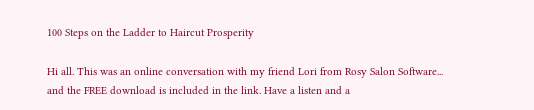100 Steps on the Ladder to Haircut Prosperity

Hi all. This was an online conversation with my friend Lori from Rosy Salon Software... and the FREE download is included in the link. Have a listen and a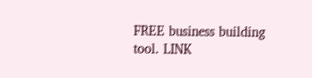FREE business building tool. LINK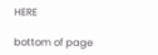HERE

bottom of page